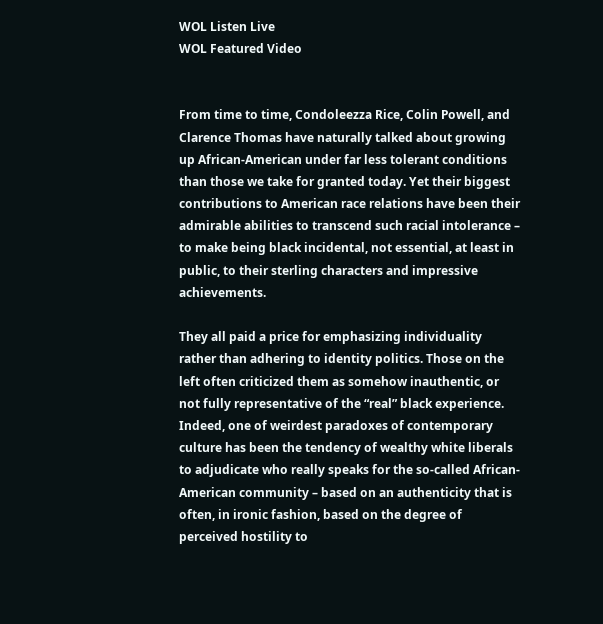WOL Listen Live
WOL Featured Video


From time to time, Condoleezza Rice, Colin Powell, and Clarence Thomas have naturally talked about growing up African-American under far less tolerant conditions than those we take for granted today. Yet their biggest contributions to American race relations have been their admirable abilities to transcend such racial intolerance – to make being black incidental, not essential, at least in public, to their sterling characters and impressive achievements.

They all paid a price for emphasizing individuality rather than adhering to identity politics. Those on the left often criticized them as somehow inauthentic, or not fully representative of the “real” black experience. Indeed, one of weirdest paradoxes of contemporary culture has been the tendency of wealthy white liberals to adjudicate who really speaks for the so-called African-American community – based on an authenticity that is often, in ironic fashion, based on the degree of perceived hostility to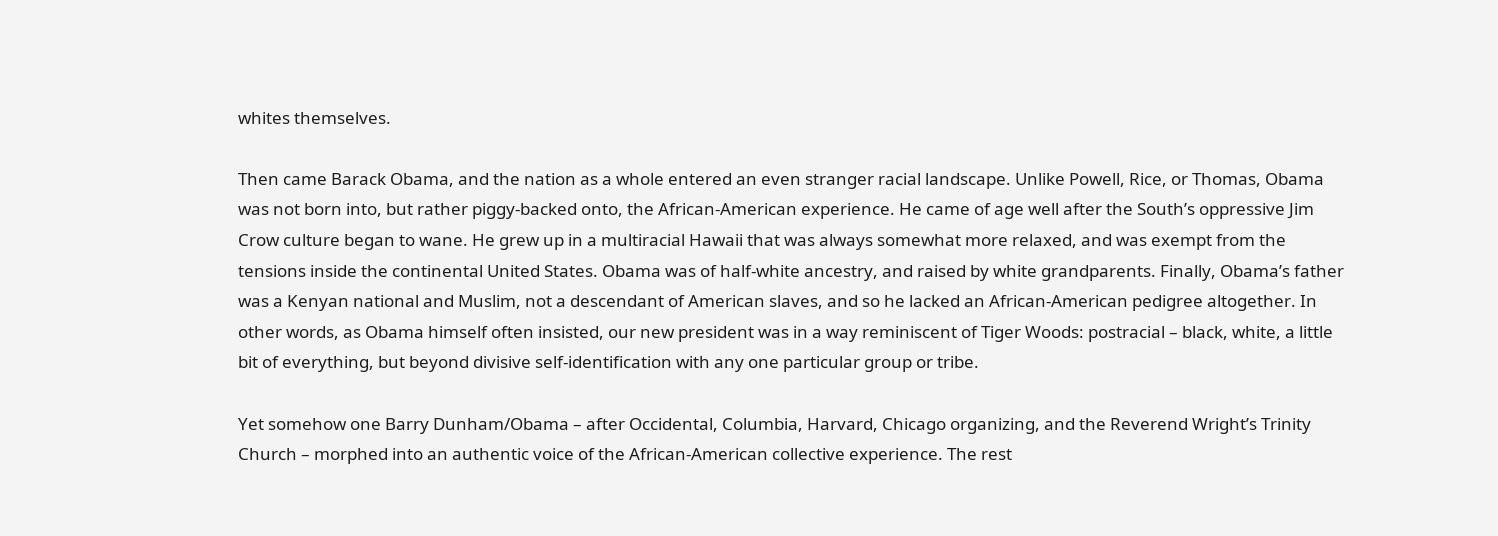whites themselves.

Then came Barack Obama, and the nation as a whole entered an even stranger racial landscape. Unlike Powell, Rice, or Thomas, Obama was not born into, but rather piggy-backed onto, the African-American experience. He came of age well after the South’s oppressive Jim Crow culture began to wane. He grew up in a multiracial Hawaii that was always somewhat more relaxed, and was exempt from the tensions inside the continental United States. Obama was of half-white ancestry, and raised by white grandparents. Finally, Obama’s father was a Kenyan national and Muslim, not a descendant of American slaves, and so he lacked an African-American pedigree altogether. In other words, as Obama himself often insisted, our new president was in a way reminiscent of Tiger Woods: postracial – black, white, a little bit of everything, but beyond divisive self-identification with any one particular group or tribe.

Yet somehow one Barry Dunham/Obama – after Occidental, Columbia, Harvard, Chicago organizing, and the Reverend Wright’s Trinity Church – morphed into an authentic voice of the African-American collective experience. The rest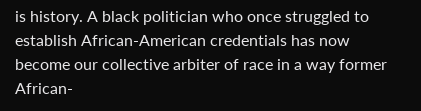is history. A black politician who once struggled to establish African-American credentials has now become our collective arbiter of race in a way former African-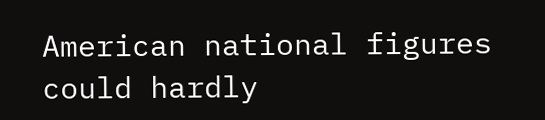American national figures could hardly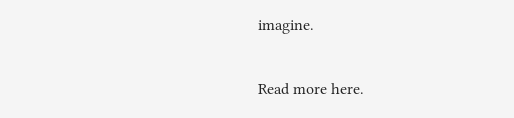imagine.

Read more here.